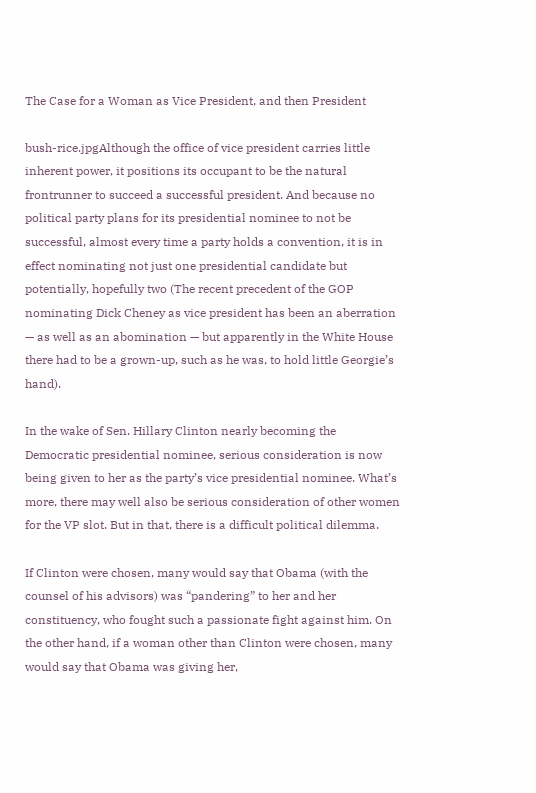The Case for a Woman as Vice President, and then President

bush-rice.jpgAlthough the office of vice president carries little inherent power, it positions its occupant to be the natural frontrunner to succeed a successful president. And because no political party plans for its presidential nominee to not be successful, almost every time a party holds a convention, it is in effect nominating not just one presidential candidate but potentially, hopefully two (The recent precedent of the GOP nominating Dick Cheney as vice president has been an aberration — as well as an abomination — but apparently in the White House there had to be a grown-up, such as he was, to hold little Georgie’s hand).

In the wake of Sen. Hillary Clinton nearly becoming the Democratic presidential nominee, serious consideration is now being given to her as the party’s vice presidential nominee. What’s more, there may well also be serious consideration of other women for the VP slot. But in that, there is a difficult political dilemma.

If Clinton were chosen, many would say that Obama (with the counsel of his advisors) was “pandering” to her and her constituency, who fought such a passionate fight against him. On the other hand, if a woman other than Clinton were chosen, many would say that Obama was giving her,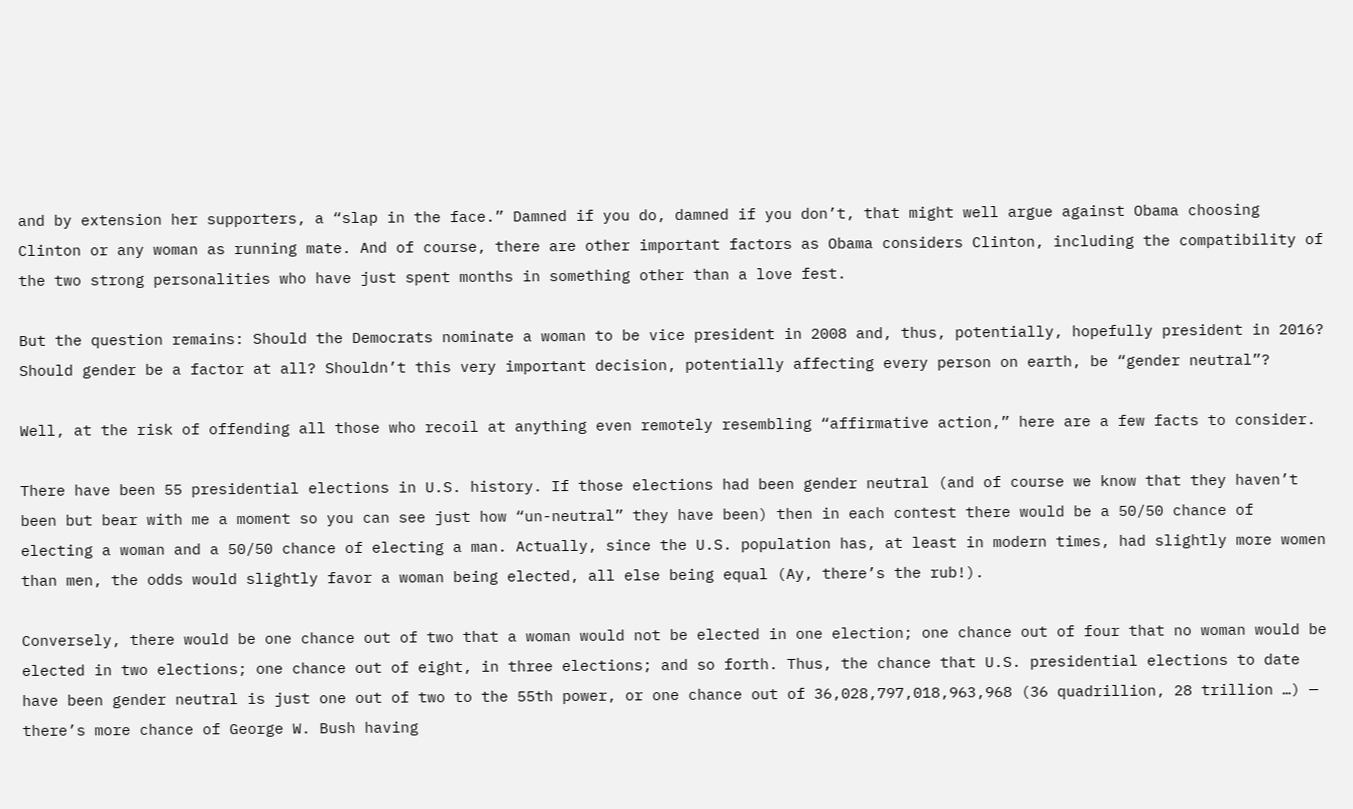and by extension her supporters, a “slap in the face.” Damned if you do, damned if you don’t, that might well argue against Obama choosing Clinton or any woman as running mate. And of course, there are other important factors as Obama considers Clinton, including the compatibility of the two strong personalities who have just spent months in something other than a love fest.

But the question remains: Should the Democrats nominate a woman to be vice president in 2008 and, thus, potentially, hopefully president in 2016? Should gender be a factor at all? Shouldn’t this very important decision, potentially affecting every person on earth, be “gender neutral”?

Well, at the risk of offending all those who recoil at anything even remotely resembling “affirmative action,” here are a few facts to consider.

There have been 55 presidential elections in U.S. history. If those elections had been gender neutral (and of course we know that they haven’t been but bear with me a moment so you can see just how “un-neutral” they have been) then in each contest there would be a 50/50 chance of electing a woman and a 50/50 chance of electing a man. Actually, since the U.S. population has, at least in modern times, had slightly more women than men, the odds would slightly favor a woman being elected, all else being equal (Ay, there’s the rub!).

Conversely, there would be one chance out of two that a woman would not be elected in one election; one chance out of four that no woman would be elected in two elections; one chance out of eight, in three elections; and so forth. Thus, the chance that U.S. presidential elections to date have been gender neutral is just one out of two to the 55th power, or one chance out of 36,028,797,018,963,968 (36 quadrillion, 28 trillion …) — there’s more chance of George W. Bush having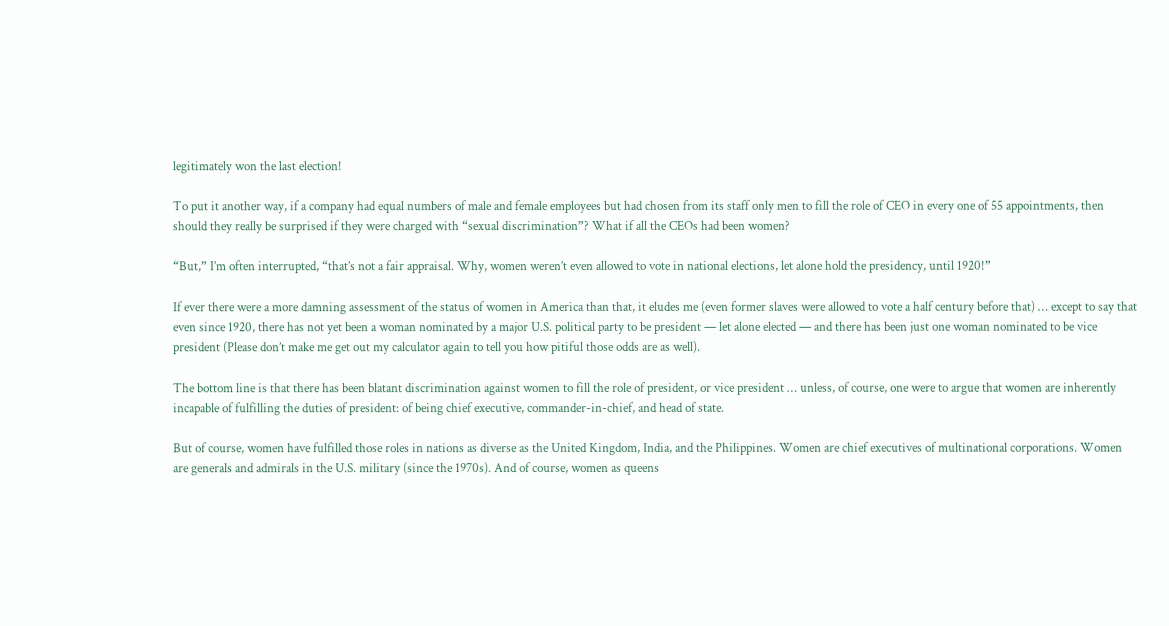legitimately won the last election!

To put it another way, if a company had equal numbers of male and female employees but had chosen from its staff only men to fill the role of CEO in every one of 55 appointments, then should they really be surprised if they were charged with “sexual discrimination”? What if all the CEOs had been women?

“But,” I’m often interrupted, “that’s not a fair appraisal. Why, women weren’t even allowed to vote in national elections, let alone hold the presidency, until 1920!”

If ever there were a more damning assessment of the status of women in America than that, it eludes me (even former slaves were allowed to vote a half century before that) … except to say that even since 1920, there has not yet been a woman nominated by a major U.S. political party to be president — let alone elected — and there has been just one woman nominated to be vice president (Please don’t make me get out my calculator again to tell you how pitiful those odds are as well).

The bottom line is that there has been blatant discrimination against women to fill the role of president, or vice president … unless, of course, one were to argue that women are inherently incapable of fulfilling the duties of president: of being chief executive, commander-in-chief, and head of state.

But of course, women have fulfilled those roles in nations as diverse as the United Kingdom, India, and the Philippines. Women are chief executives of multinational corporations. Women are generals and admirals in the U.S. military (since the 1970s). And of course, women as queens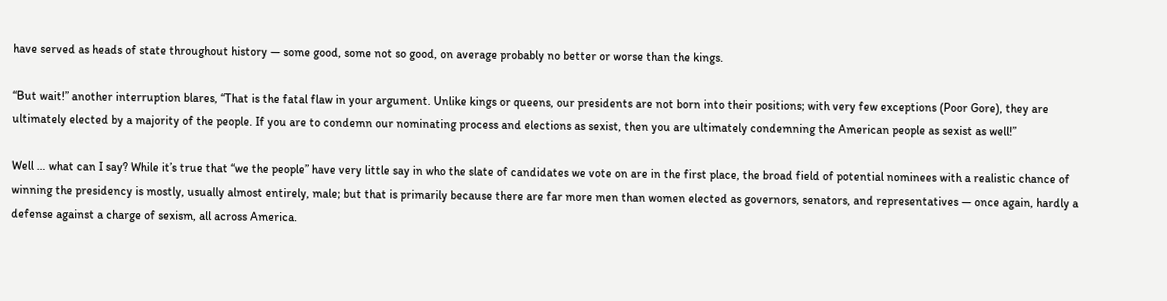have served as heads of state throughout history — some good, some not so good, on average probably no better or worse than the kings.

“But wait!” another interruption blares, “That is the fatal flaw in your argument. Unlike kings or queens, our presidents are not born into their positions; with very few exceptions (Poor Gore), they are ultimately elected by a majority of the people. If you are to condemn our nominating process and elections as sexist, then you are ultimately condemning the American people as sexist as well!”

Well … what can I say? While it’s true that “we the people” have very little say in who the slate of candidates we vote on are in the first place, the broad field of potential nominees with a realistic chance of winning the presidency is mostly, usually almost entirely, male; but that is primarily because there are far more men than women elected as governors, senators, and representatives — once again, hardly a defense against a charge of sexism, all across America.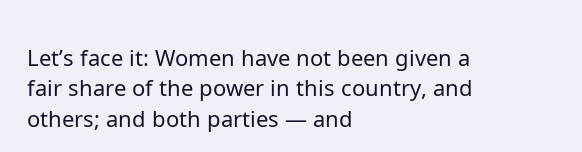Let’s face it: Women have not been given a fair share of the power in this country, and others; and both parties — and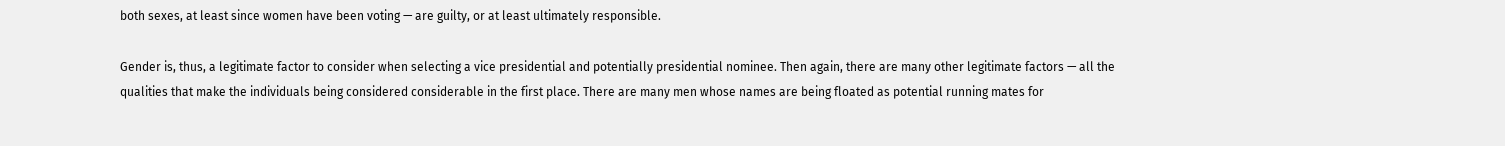both sexes, at least since women have been voting — are guilty, or at least ultimately responsible.

Gender is, thus, a legitimate factor to consider when selecting a vice presidential and potentially presidential nominee. Then again, there are many other legitimate factors — all the qualities that make the individuals being considered considerable in the first place. There are many men whose names are being floated as potential running mates for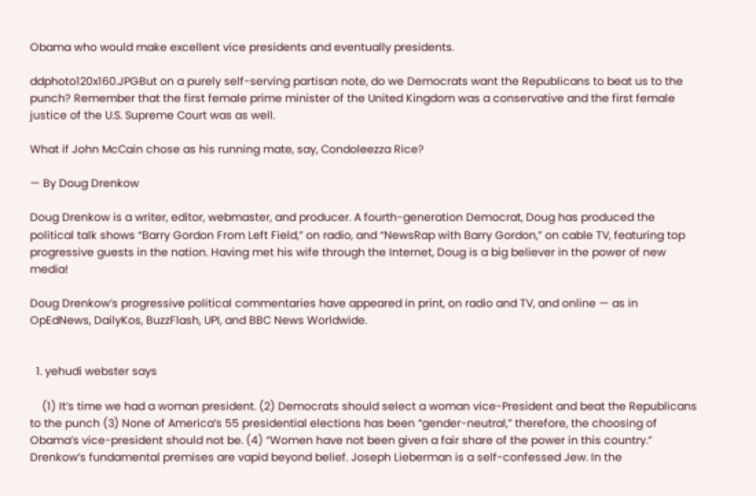Obama who would make excellent vice presidents and eventually presidents.

ddphoto120x160.JPGBut on a purely self-serving partisan note, do we Democrats want the Republicans to beat us to the punch? Remember that the first female prime minister of the United Kingdom was a conservative and the first female justice of the U.S. Supreme Court was as well.

What if John McCain chose as his running mate, say, Condoleezza Rice?

— By Doug Drenkow

Doug Drenkow is a writer, editor, webmaster, and producer. A fourth-generation Democrat, Doug has produced the political talk shows “Barry Gordon From Left Field,” on radio, and “NewsRap with Barry Gordon,” on cable TV, featuring top progressive guests in the nation. Having met his wife through the Internet, Doug is a big believer in the power of new media!

Doug Drenkow’s progressive political commentaries have appeared in print, on radio and TV, and online — as in OpEdNews, DailyKos, BuzzFlash, UPI, and BBC News Worldwide.


  1. yehudi webster says

    (1) It’s time we had a woman president. (2) Democrats should select a woman vice-President and beat the Republicans to the punch (3) None of America’s 55 presidential elections has been “gender-neutral,” therefore, the choosing of Obama’s vice-president should not be. (4) “Women have not been given a fair share of the power in this country.” Drenkow’s fundamental premises are vapid beyond belief. Joseph Lieberman is a self-confessed Jew. In the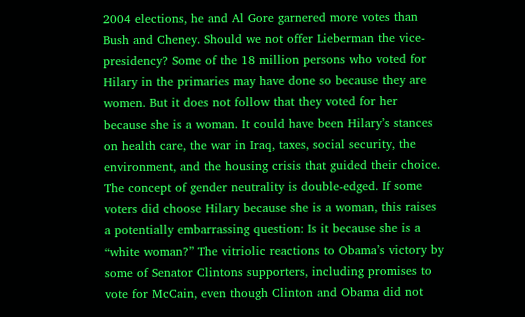2004 elections, he and Al Gore garnered more votes than Bush and Cheney. Should we not offer Lieberman the vice-presidency? Some of the 18 million persons who voted for Hilary in the primaries may have done so because they are women. But it does not follow that they voted for her because she is a woman. It could have been Hilary’s stances on health care, the war in Iraq, taxes, social security, the environment, and the housing crisis that guided their choice. The concept of gender neutrality is double-edged. If some voters did choose Hilary because she is a woman, this raises a potentially embarrassing question: Is it because she is a “white woman?” The vitriolic reactions to Obama’s victory by some of Senator Clintons supporters, including promises to vote for McCain, even though Clinton and Obama did not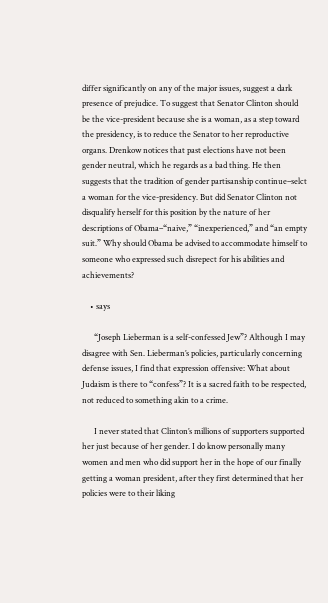differ significantly on any of the major issues, suggest a dark presence of prejudice. To suggest that Senator Clinton should be the vice-president because she is a woman, as a step toward the presidency, is to reduce the Senator to her reproductive organs. Drenkow notices that past elections have not been gender neutral, which he regards as a bad thing. He then suggests that the tradition of gender partisanship continue–selct a woman for the vice-presidency. But did Senator Clinton not disqualify herself for this position by the nature of her descriptions of Obama–“naive,” “inexperienced,” and “an empty suit.” Why should Obama be advised to accommodate himself to someone who expressed such disrepect for his abilities and achievements?

    • says

      “Joseph Lieberman is a self-confessed Jew”? Although I may disagree with Sen. Lieberman’s policies, particularly concerning defense issues, I find that expression offensive: What about Judaism is there to “confess”? It is a sacred faith to be respected, not reduced to something akin to a crime.

      I never stated that Clinton’s millions of supporters supported her just because of her gender. I do know personally many women and men who did support her in the hope of our finally getting a woman president, after they first determined that her policies were to their liking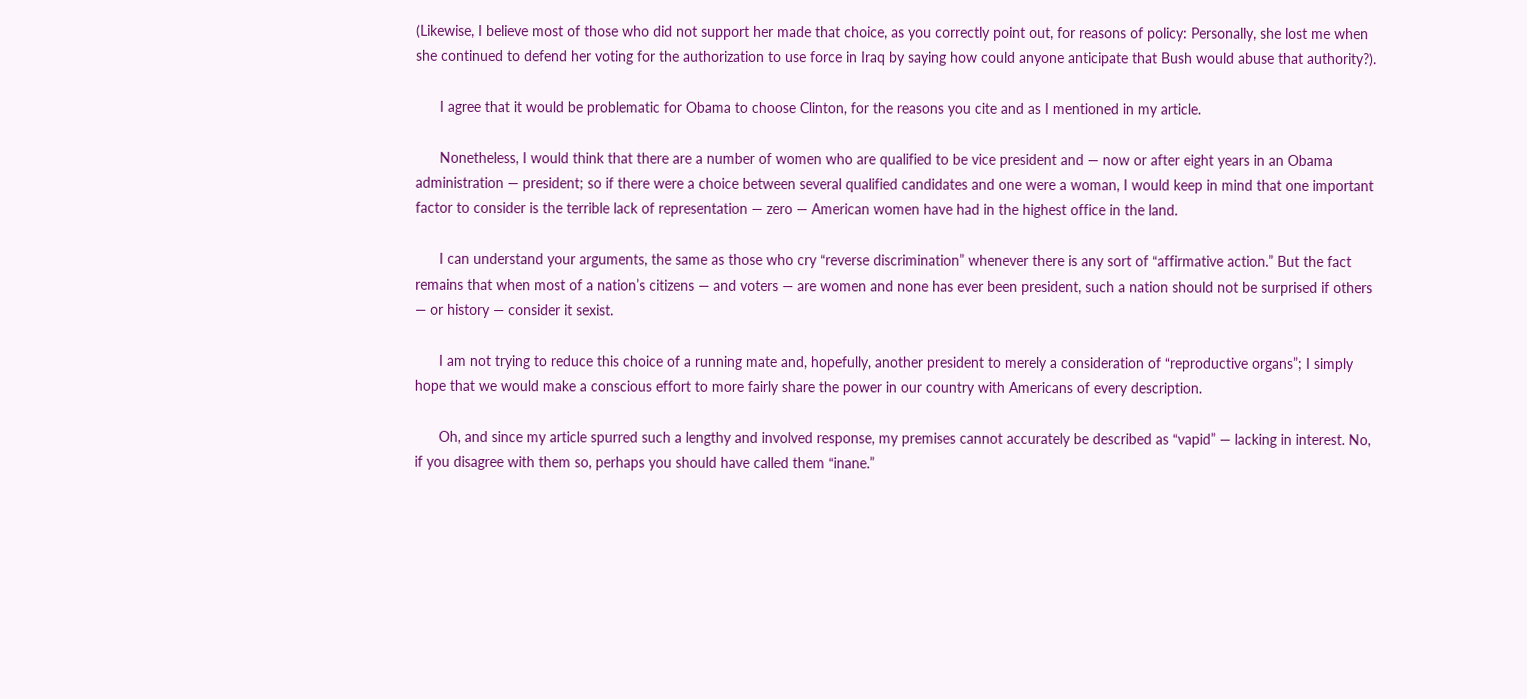(Likewise, I believe most of those who did not support her made that choice, as you correctly point out, for reasons of policy: Personally, she lost me when she continued to defend her voting for the authorization to use force in Iraq by saying how could anyone anticipate that Bush would abuse that authority?).

      I agree that it would be problematic for Obama to choose Clinton, for the reasons you cite and as I mentioned in my article.

      Nonetheless, I would think that there are a number of women who are qualified to be vice president and — now or after eight years in an Obama administration — president; so if there were a choice between several qualified candidates and one were a woman, I would keep in mind that one important factor to consider is the terrible lack of representation — zero — American women have had in the highest office in the land.

      I can understand your arguments, the same as those who cry “reverse discrimination” whenever there is any sort of “affirmative action.” But the fact remains that when most of a nation’s citizens — and voters — are women and none has ever been president, such a nation should not be surprised if others — or history — consider it sexist.

      I am not trying to reduce this choice of a running mate and, hopefully, another president to merely a consideration of “reproductive organs”; I simply hope that we would make a conscious effort to more fairly share the power in our country with Americans of every description.

      Oh, and since my article spurred such a lengthy and involved response, my premises cannot accurately be described as “vapid” — lacking in interest. No, if you disagree with them so, perhaps you should have called them “inane.”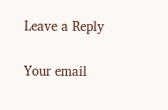Leave a Reply

Your email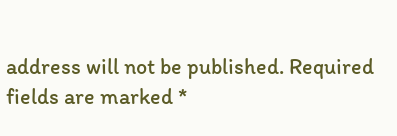address will not be published. Required fields are marked *